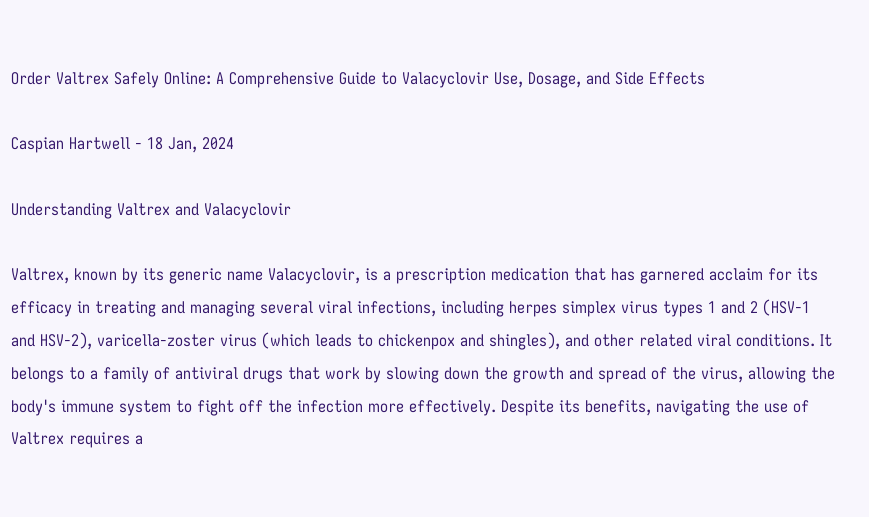Order Valtrex Safely Online: A Comprehensive Guide to Valacyclovir Use, Dosage, and Side Effects

Caspian Hartwell - 18 Jan, 2024

Understanding Valtrex and Valacyclovir

Valtrex, known by its generic name Valacyclovir, is a prescription medication that has garnered acclaim for its efficacy in treating and managing several viral infections, including herpes simplex virus types 1 and 2 (HSV-1 and HSV-2), varicella-zoster virus (which leads to chickenpox and shingles), and other related viral conditions. It belongs to a family of antiviral drugs that work by slowing down the growth and spread of the virus, allowing the body's immune system to fight off the infection more effectively. Despite its benefits, navigating the use of Valtrex requires a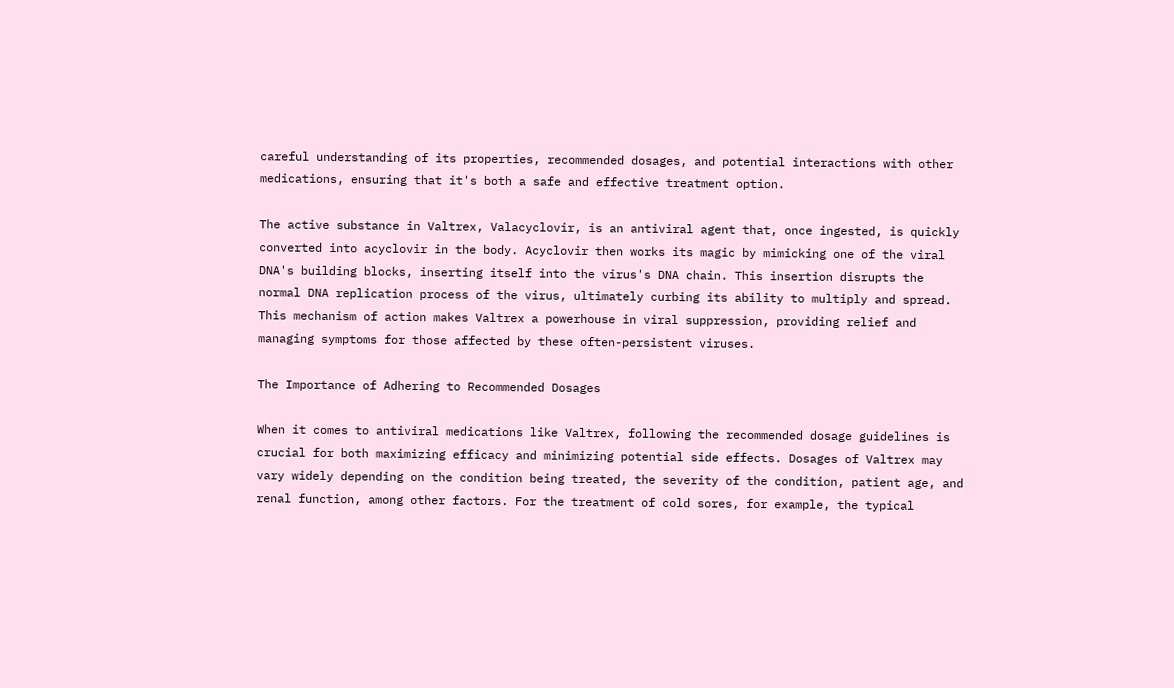careful understanding of its properties, recommended dosages, and potential interactions with other medications, ensuring that it's both a safe and effective treatment option.

The active substance in Valtrex, Valacyclovir, is an antiviral agent that, once ingested, is quickly converted into acyclovir in the body. Acyclovir then works its magic by mimicking one of the viral DNA's building blocks, inserting itself into the virus's DNA chain. This insertion disrupts the normal DNA replication process of the virus, ultimately curbing its ability to multiply and spread. This mechanism of action makes Valtrex a powerhouse in viral suppression, providing relief and managing symptoms for those affected by these often-persistent viruses.

The Importance of Adhering to Recommended Dosages

When it comes to antiviral medications like Valtrex, following the recommended dosage guidelines is crucial for both maximizing efficacy and minimizing potential side effects. Dosages of Valtrex may vary widely depending on the condition being treated, the severity of the condition, patient age, and renal function, among other factors. For the treatment of cold sores, for example, the typical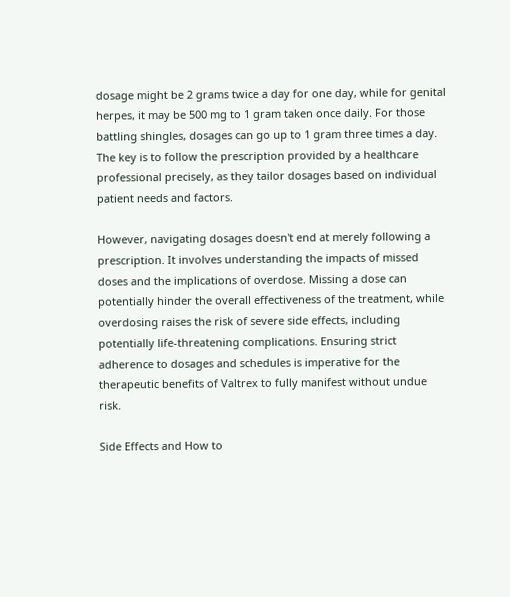dosage might be 2 grams twice a day for one day, while for genital herpes, it may be 500 mg to 1 gram taken once daily. For those battling shingles, dosages can go up to 1 gram three times a day. The key is to follow the prescription provided by a healthcare professional precisely, as they tailor dosages based on individual patient needs and factors.

However, navigating dosages doesn't end at merely following a prescription. It involves understanding the impacts of missed doses and the implications of overdose. Missing a dose can potentially hinder the overall effectiveness of the treatment, while overdosing raises the risk of severe side effects, including potentially life-threatening complications. Ensuring strict adherence to dosages and schedules is imperative for the therapeutic benefits of Valtrex to fully manifest without undue risk.

Side Effects and How to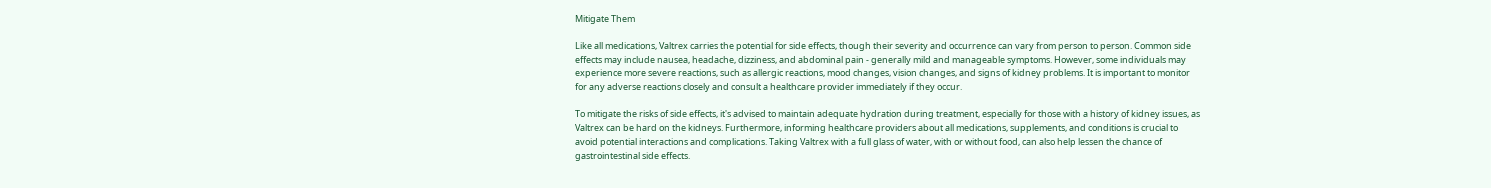Mitigate Them

Like all medications, Valtrex carries the potential for side effects, though their severity and occurrence can vary from person to person. Common side effects may include nausea, headache, dizziness, and abdominal pain - generally mild and manageable symptoms. However, some individuals may experience more severe reactions, such as allergic reactions, mood changes, vision changes, and signs of kidney problems. It is important to monitor for any adverse reactions closely and consult a healthcare provider immediately if they occur.

To mitigate the risks of side effects, it's advised to maintain adequate hydration during treatment, especially for those with a history of kidney issues, as Valtrex can be hard on the kidneys. Furthermore, informing healthcare providers about all medications, supplements, and conditions is crucial to avoid potential interactions and complications. Taking Valtrex with a full glass of water, with or without food, can also help lessen the chance of gastrointestinal side effects.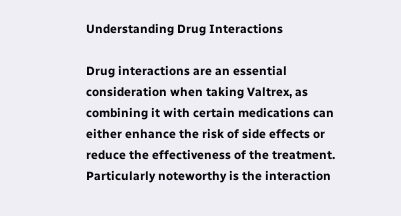Understanding Drug Interactions

Drug interactions are an essential consideration when taking Valtrex, as combining it with certain medications can either enhance the risk of side effects or reduce the effectiveness of the treatment. Particularly noteworthy is the interaction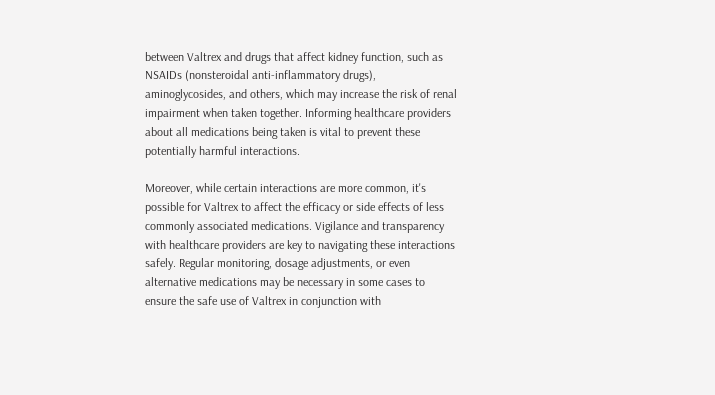between Valtrex and drugs that affect kidney function, such as NSAIDs (nonsteroidal anti-inflammatory drugs), aminoglycosides, and others, which may increase the risk of renal impairment when taken together. Informing healthcare providers about all medications being taken is vital to prevent these potentially harmful interactions.

Moreover, while certain interactions are more common, it's possible for Valtrex to affect the efficacy or side effects of less commonly associated medications. Vigilance and transparency with healthcare providers are key to navigating these interactions safely. Regular monitoring, dosage adjustments, or even alternative medications may be necessary in some cases to ensure the safe use of Valtrex in conjunction with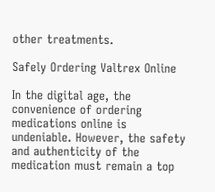other treatments.

Safely Ordering Valtrex Online

In the digital age, the convenience of ordering medications online is undeniable. However, the safety and authenticity of the medication must remain a top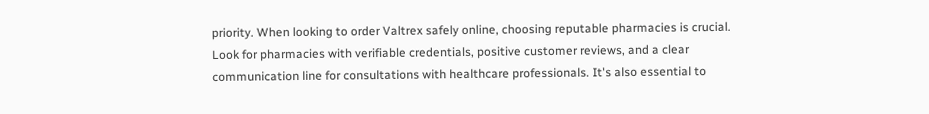priority. When looking to order Valtrex safely online, choosing reputable pharmacies is crucial. Look for pharmacies with verifiable credentials, positive customer reviews, and a clear communication line for consultations with healthcare professionals. It's also essential to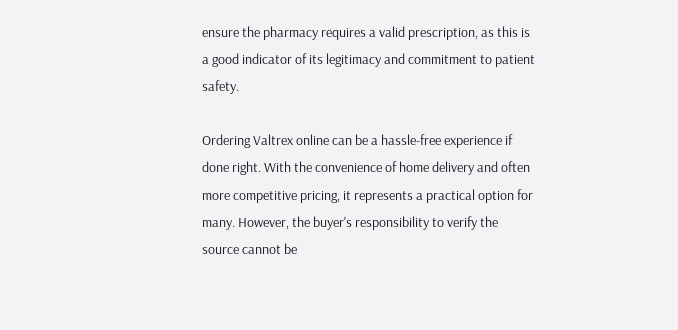ensure the pharmacy requires a valid prescription, as this is a good indicator of its legitimacy and commitment to patient safety.

Ordering Valtrex online can be a hassle-free experience if done right. With the convenience of home delivery and often more competitive pricing, it represents a practical option for many. However, the buyer's responsibility to verify the source cannot be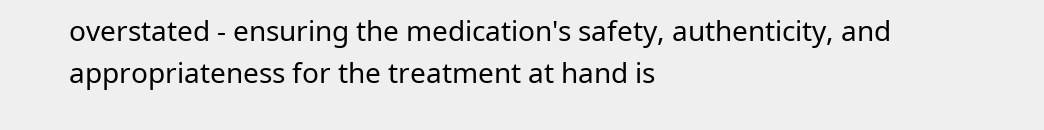overstated - ensuring the medication's safety, authenticity, and appropriateness for the treatment at hand is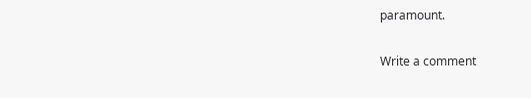paramount.

Write a comment